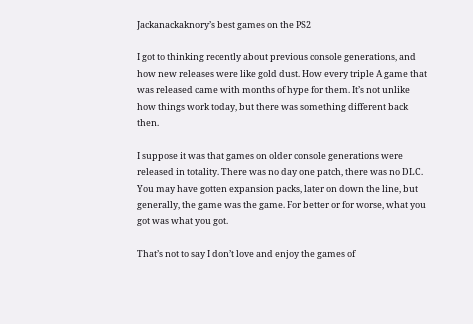Jackanackaknory’s best games on the PS2

I got to thinking recently about previous console generations, and how new releases were like gold dust. How every triple A game that was released came with months of hype for them. It’s not unlike how things work today, but there was something different back then.

I suppose it was that games on older console generations were released in totality. There was no day one patch, there was no DLC. You may have gotten expansion packs, later on down the line, but generally, the game was the game. For better or for worse, what you got was what you got.

That’s not to say I don’t love and enjoy the games of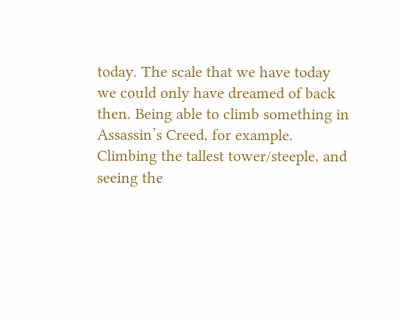today. The scale that we have today we could only have dreamed of back then. Being able to climb something in Assassin’s Creed, for example. Climbing the tallest tower/steeple, and seeing the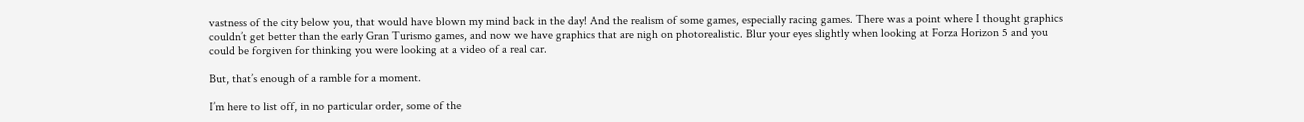vastness of the city below you, that would have blown my mind back in the day! And the realism of some games, especially racing games. There was a point where I thought graphics couldn’t get better than the early Gran Turismo games, and now we have graphics that are nigh on photorealistic. Blur your eyes slightly when looking at Forza Horizon 5 and you could be forgiven for thinking you were looking at a video of a real car.

But, that’s enough of a ramble for a moment.

I’m here to list off, in no particular order, some of the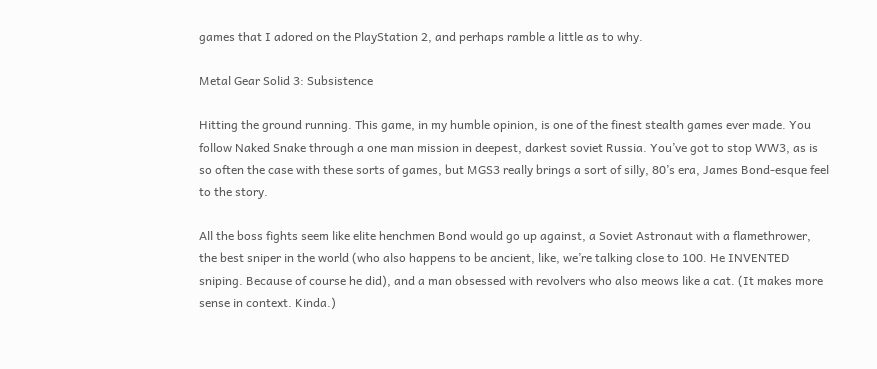games that I adored on the PlayStation 2, and perhaps ramble a little as to why.

Metal Gear Solid 3: Subsistence

Hitting the ground running. This game, in my humble opinion, is one of the finest stealth games ever made. You follow Naked Snake through a one man mission in deepest, darkest soviet Russia. You’ve got to stop WW3, as is so often the case with these sorts of games, but MGS3 really brings a sort of silly, 80’s era, James Bond-esque feel to the story.

All the boss fights seem like elite henchmen Bond would go up against, a Soviet Astronaut with a flamethrower, the best sniper in the world (who also happens to be ancient, like, we’re talking close to 100. He INVENTED sniping. Because of course he did), and a man obsessed with revolvers who also meows like a cat. (It makes more sense in context. Kinda.)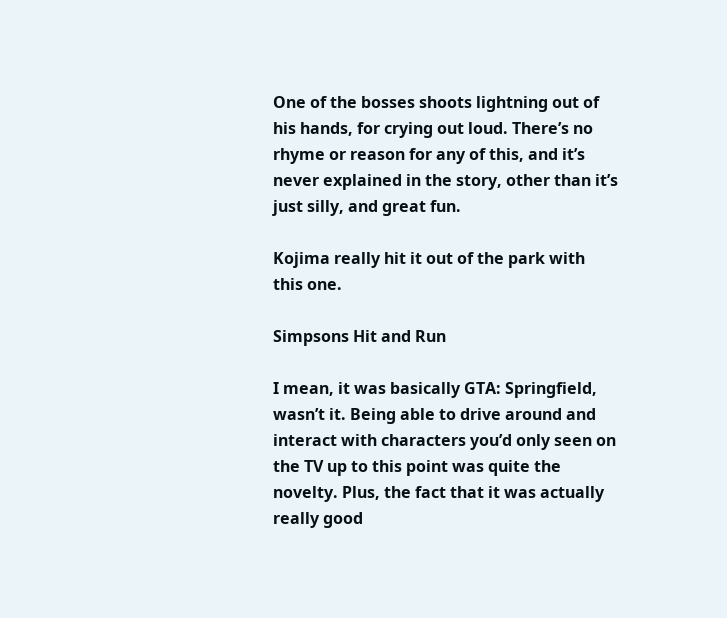One of the bosses shoots lightning out of his hands, for crying out loud. There’s no rhyme or reason for any of this, and it’s never explained in the story, other than it’s just silly, and great fun.

Kojima really hit it out of the park with this one.

Simpsons Hit and Run

I mean, it was basically GTA: Springfield, wasn’t it. Being able to drive around and interact with characters you’d only seen on the TV up to this point was quite the novelty. Plus, the fact that it was actually really good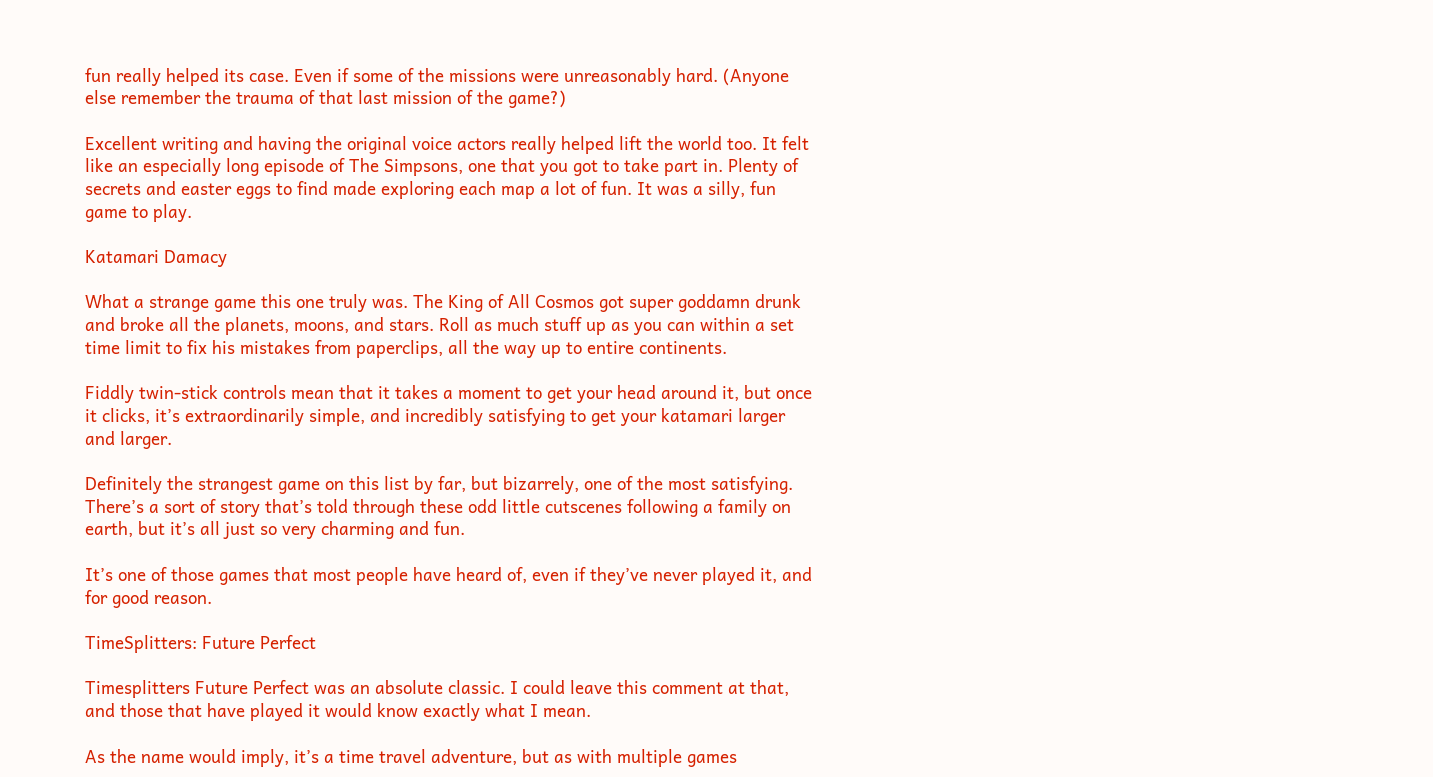fun really helped its case. Even if some of the missions were unreasonably hard. (Anyone else remember the trauma of that last mission of the game?)

Excellent writing and having the original voice actors really helped lift the world too. It felt like an especially long episode of The Simpsons, one that you got to take part in. Plenty of secrets and easter eggs to find made exploring each map a lot of fun. It was a silly, fun game to play.

Katamari Damacy

What a strange game this one truly was. The King of All Cosmos got super goddamn drunk and broke all the planets, moons, and stars. Roll as much stuff up as you can within a set time limit to fix his mistakes from paperclips, all the way up to entire continents.

Fiddly twin-stick controls mean that it takes a moment to get your head around it, but once it clicks, it’s extraordinarily simple, and incredibly satisfying to get your katamari larger and larger.

Definitely the strangest game on this list by far, but bizarrely, one of the most satisfying. There’s a sort of story that’s told through these odd little cutscenes following a family on earth, but it’s all just so very charming and fun.

It’s one of those games that most people have heard of, even if they’ve never played it, and for good reason.

TimeSplitters: Future Perfect

Timesplitters Future Perfect was an absolute classic. I could leave this comment at that, and those that have played it would know exactly what I mean.

As the name would imply, it’s a time travel adventure, but as with multiple games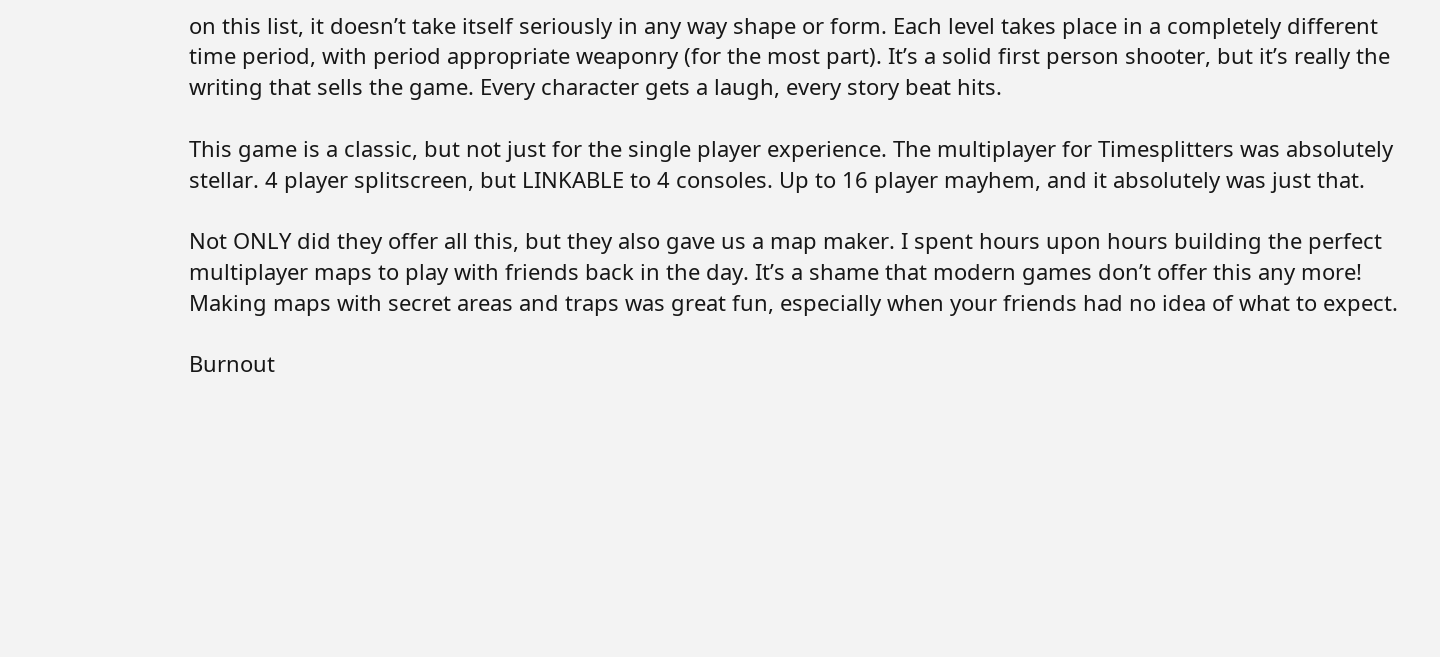on this list, it doesn’t take itself seriously in any way shape or form. Each level takes place in a completely different time period, with period appropriate weaponry (for the most part). It’s a solid first person shooter, but it’s really the writing that sells the game. Every character gets a laugh, every story beat hits.

This game is a classic, but not just for the single player experience. The multiplayer for Timesplitters was absolutely stellar. 4 player splitscreen, but LINKABLE to 4 consoles. Up to 16 player mayhem, and it absolutely was just that.

Not ONLY did they offer all this, but they also gave us a map maker. I spent hours upon hours building the perfect multiplayer maps to play with friends back in the day. It’s a shame that modern games don’t offer this any more! Making maps with secret areas and traps was great fun, especially when your friends had no idea of what to expect.

Burnout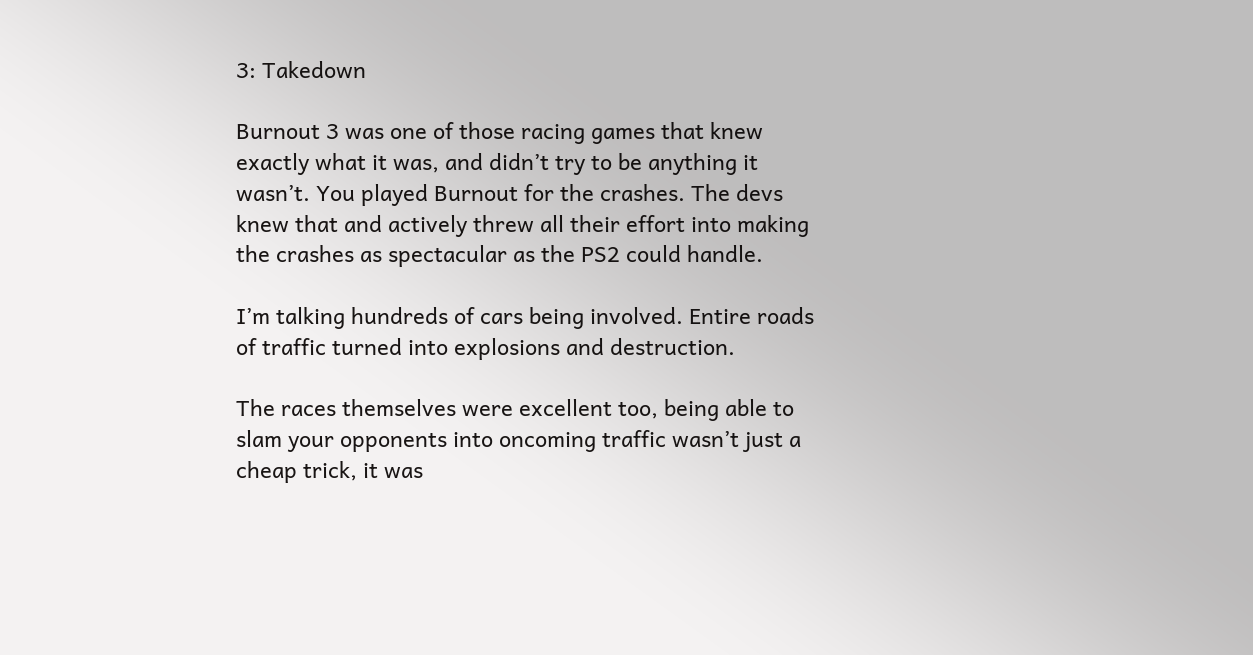3: Takedown

Burnout 3 was one of those racing games that knew exactly what it was, and didn’t try to be anything it wasn’t. You played Burnout for the crashes. The devs knew that and actively threw all their effort into making the crashes as spectacular as the PS2 could handle.

I’m talking hundreds of cars being involved. Entire roads of traffic turned into explosions and destruction.

The races themselves were excellent too, being able to slam your opponents into oncoming traffic wasn’t just a cheap trick, it was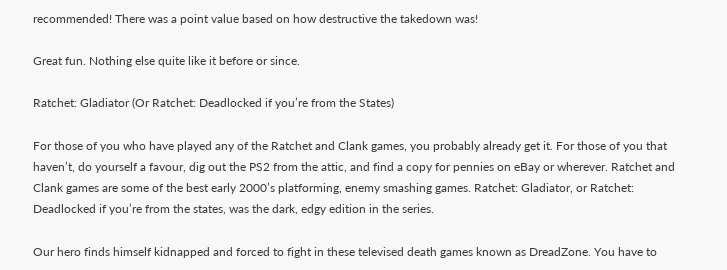recommended! There was a point value based on how destructive the takedown was!

Great fun. Nothing else quite like it before or since.

Ratchet: Gladiator (Or Ratchet: Deadlocked if you’re from the States)

For those of you who have played any of the Ratchet and Clank games, you probably already get it. For those of you that haven’t, do yourself a favour, dig out the PS2 from the attic, and find a copy for pennies on eBay or wherever. Ratchet and Clank games are some of the best early 2000’s platforming, enemy smashing games. Ratchet: Gladiator, or Ratchet: Deadlocked if you’re from the states, was the dark, edgy edition in the series.

Our hero finds himself kidnapped and forced to fight in these televised death games known as DreadZone. You have to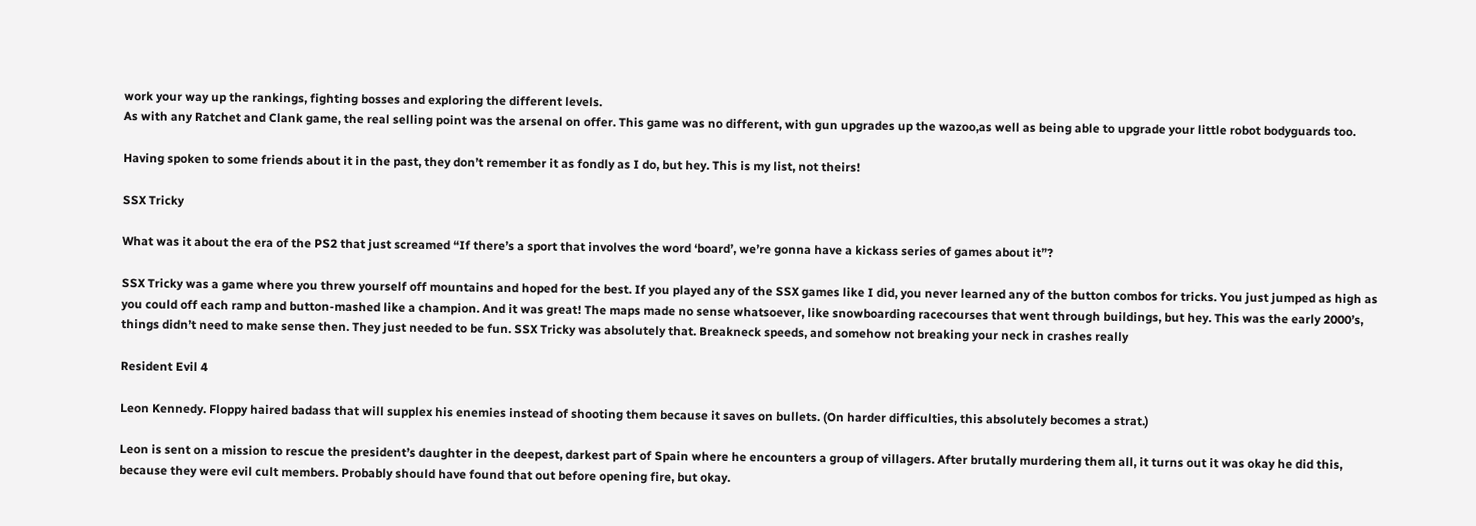work your way up the rankings, fighting bosses and exploring the different levels.
As with any Ratchet and Clank game, the real selling point was the arsenal on offer. This game was no different, with gun upgrades up the wazoo,as well as being able to upgrade your little robot bodyguards too.

Having spoken to some friends about it in the past, they don’t remember it as fondly as I do, but hey. This is my list, not theirs!

SSX Tricky

What was it about the era of the PS2 that just screamed “If there’s a sport that involves the word ‘board’, we’re gonna have a kickass series of games about it”?

SSX Tricky was a game where you threw yourself off mountains and hoped for the best. If you played any of the SSX games like I did, you never learned any of the button combos for tricks. You just jumped as high as you could off each ramp and button-mashed like a champion. And it was great! The maps made no sense whatsoever, like snowboarding racecourses that went through buildings, but hey. This was the early 2000’s, things didn’t need to make sense then. They just needed to be fun. SSX Tricky was absolutely that. Breakneck speeds, and somehow not breaking your neck in crashes really

Resident Evil 4

Leon Kennedy. Floppy haired badass that will supplex his enemies instead of shooting them because it saves on bullets. (On harder difficulties, this absolutely becomes a strat.)

Leon is sent on a mission to rescue the president’s daughter in the deepest, darkest part of Spain where he encounters a group of villagers. After brutally murdering them all, it turns out it was okay he did this, because they were evil cult members. Probably should have found that out before opening fire, but okay.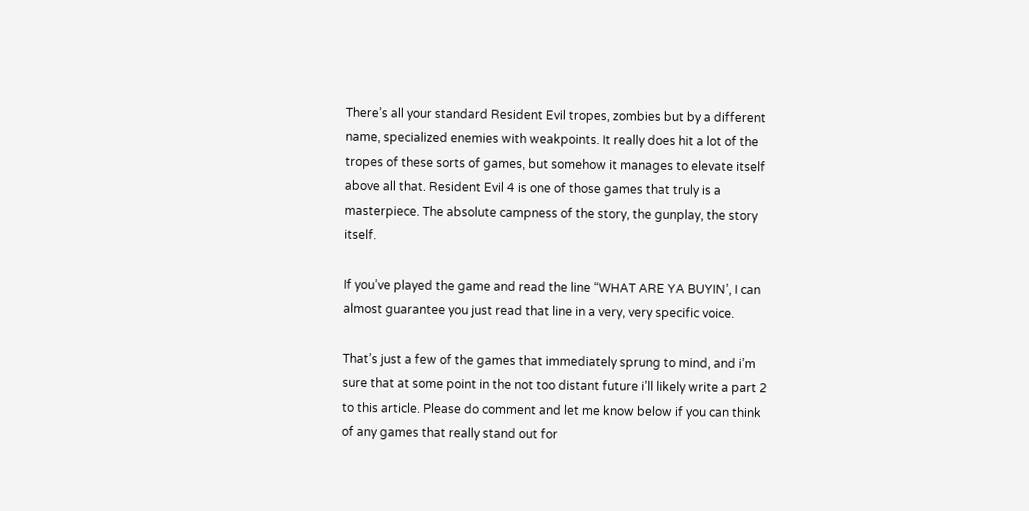There’s all your standard Resident Evil tropes, zombies but by a different name, specialized enemies with weakpoints. It really does hit a lot of the tropes of these sorts of games, but somehow it manages to elevate itself above all that. Resident Evil 4 is one of those games that truly is a masterpiece. The absolute campness of the story, the gunplay, the story itself.

If you’ve played the game and read the line “WHAT ARE YA BUYIN’, I can almost guarantee you just read that line in a very, very specific voice.

That’s just a few of the games that immediately sprung to mind, and i’m sure that at some point in the not too distant future i’ll likely write a part 2 to this article. Please do comment and let me know below if you can think of any games that really stand out for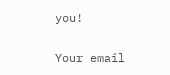you!

Your email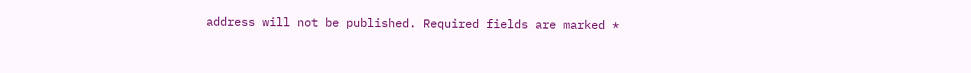address will not be published. Required fields are marked *